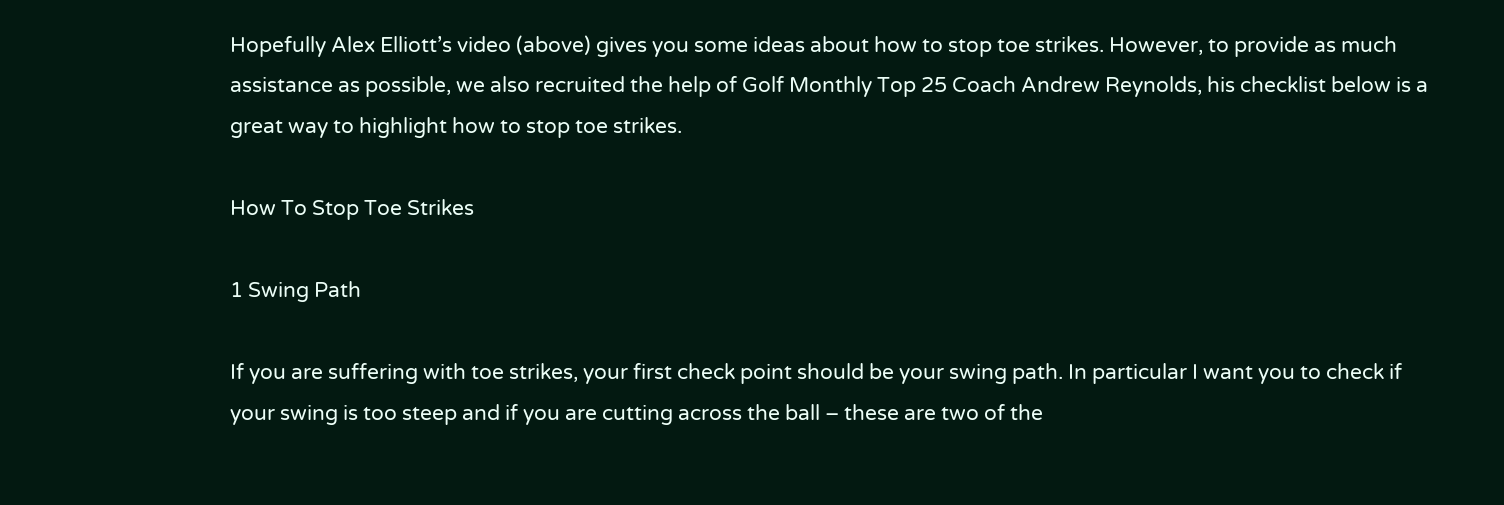Hopefully Alex Elliott’s video (above) gives you some ideas about how to stop toe strikes. However, to provide as much assistance as possible, we also recruited the help of Golf Monthly Top 25 Coach Andrew Reynolds, his checklist below is a great way to highlight how to stop toe strikes.

How To Stop Toe Strikes

1 Swing Path

If you are suffering with toe strikes, your first check point should be your swing path. In particular I want you to check if your swing is too steep and if you are cutting across the ball – these are two of the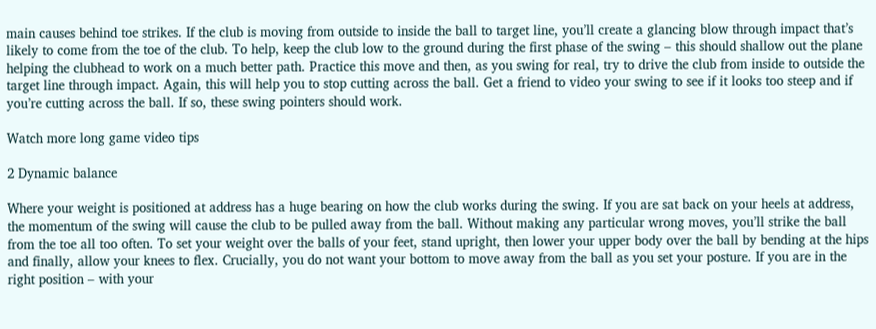main causes behind toe strikes. If the club is moving from outside to inside the ball to target line, you’ll create a glancing blow through impact that’s likely to come from the toe of the club. To help, keep the club low to the ground during the first phase of the swing – this should shallow out the plane helping the clubhead to work on a much better path. Practice this move and then, as you swing for real, try to drive the club from inside to outside the target line through impact. Again, this will help you to stop cutting across the ball. Get a friend to video your swing to see if it looks too steep and if you’re cutting across the ball. If so, these swing pointers should work.

Watch more long game video tips

2 Dynamic balance

Where your weight is positioned at address has a huge bearing on how the club works during the swing. If you are sat back on your heels at address, the momentum of the swing will cause the club to be pulled away from the ball. Without making any particular wrong moves, you’ll strike the ball from the toe all too often. To set your weight over the balls of your feet, stand upright, then lower your upper body over the ball by bending at the hips and finally, allow your knees to flex. Crucially, you do not want your bottom to move away from the ball as you set your posture. If you are in the right position – with your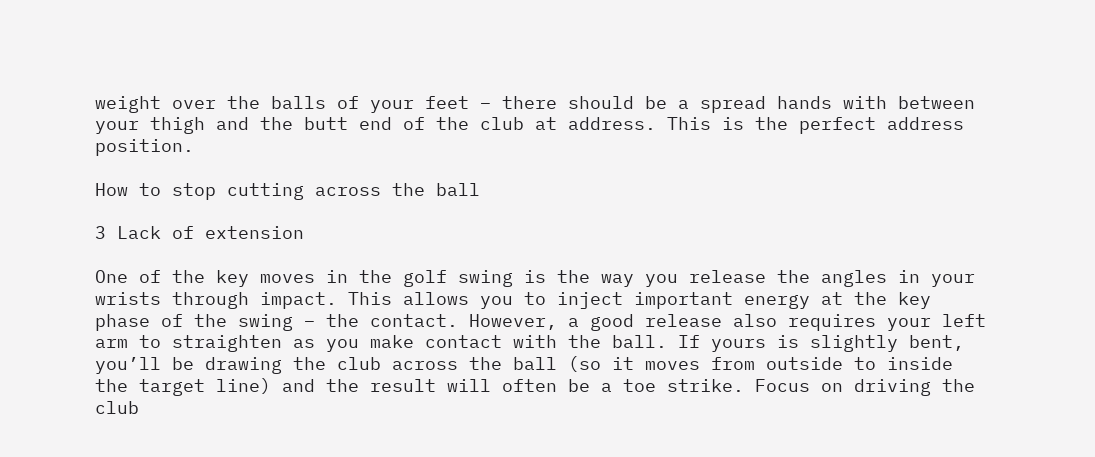weight over the balls of your feet – there should be a spread hands with between your thigh and the butt end of the club at address. This is the perfect address position.

How to stop cutting across the ball

3 Lack of extension

One of the key moves in the golf swing is the way you release the angles in your wrists through impact. This allows you to inject important energy at the key phase of the swing – the contact. However, a good release also requires your left arm to straighten as you make contact with the ball. If yours is slightly bent, you’ll be drawing the club across the ball (so it moves from outside to inside the target line) and the result will often be a toe strike. Focus on driving the club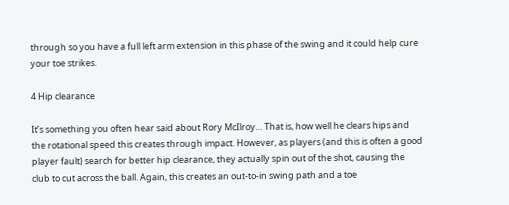through so you have a full left arm extension in this phase of the swing and it could help cure your toe strikes.

4 Hip clearance

It’s something you often hear said about Rory McIlroy… That is, how well he clears hips and the rotational speed this creates through impact. However, as players (and this is often a good player fault) search for better hip clearance, they actually spin out of the shot, causing the club to cut across the ball. Again, this creates an out-to-in swing path and a toe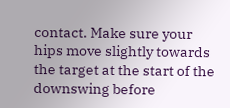contact. Make sure your hips move slightly towards the target at the start of the downswing before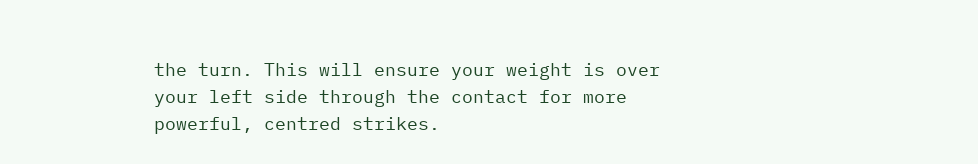the turn. This will ensure your weight is over your left side through the contact for more powerful, centred strikes.